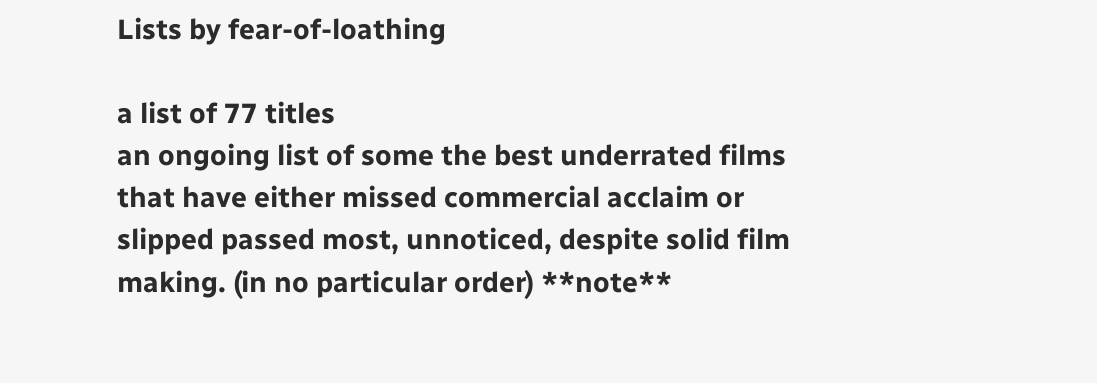Lists by fear-of-loathing

a list of 77 titles
an ongoing list of some the best underrated films that have either missed commercial acclaim or slipped passed most, unnoticed, despite solid film making. (in no particular order) **note**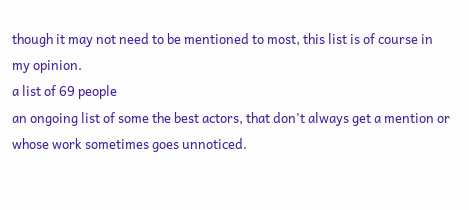though it may not need to be mentioned to most, this list is of course in my opinion.
a list of 69 people
an ongoing list of some the best actors, that don't always get a mention or whose work sometimes goes unnoticed.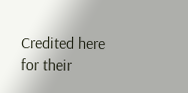Credited here for their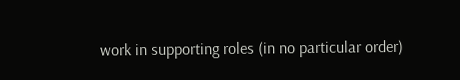work in supporting roles (in no particular order)